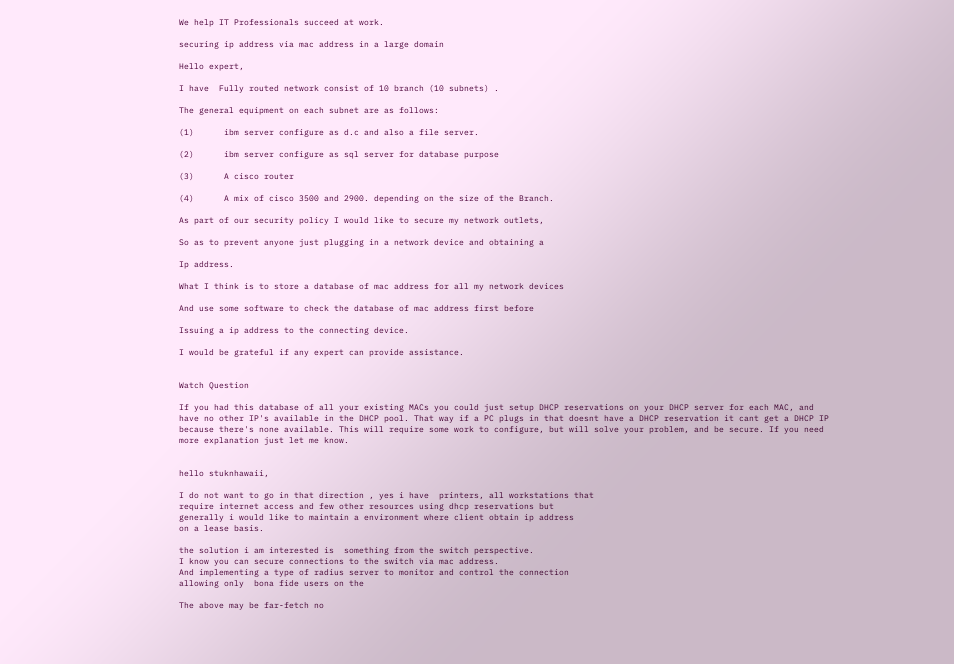We help IT Professionals succeed at work.

securing ip address via mac address in a large domain

Hello expert,

I have  Fully routed network consist of 10 branch (10 subnets) .

The general equipment on each subnet are as follows:

(1)      ibm server configure as d.c and also a file server.

(2)      ibm server configure as sql server for database purpose

(3)      A cisco router

(4)      A mix of cisco 3500 and 2900. depending on the size of the Branch.

As part of our security policy I would like to secure my network outlets,

So as to prevent anyone just plugging in a network device and obtaining a

Ip address.

What I think is to store a database of mac address for all my network devices

And use some software to check the database of mac address first before

Issuing a ip address to the connecting device.

I would be grateful if any expert can provide assistance.


Watch Question

If you had this database of all your existing MACs you could just setup DHCP reservations on your DHCP server for each MAC, and have no other IP's available in the DHCP pool. That way if a PC plugs in that doesnt have a DHCP reservation it cant get a DHCP IP because there's none available. This will require some work to configure, but will solve your problem, and be secure. If you need more explanation just let me know.


hello stuknhawaii,

I do not want to go in that direction , yes i have  printers, all workstations that
require internet access and few other resources using dhcp reservations but
generally i would like to maintain a environment where client obtain ip address
on a lease basis.

the solution i am interested is  something from the switch perspective.
I know you can secure connections to the switch via mac address.
And implementing a type of radius server to monitor and control the connection
allowing only  bona fide users on the

The above may be far-fetch no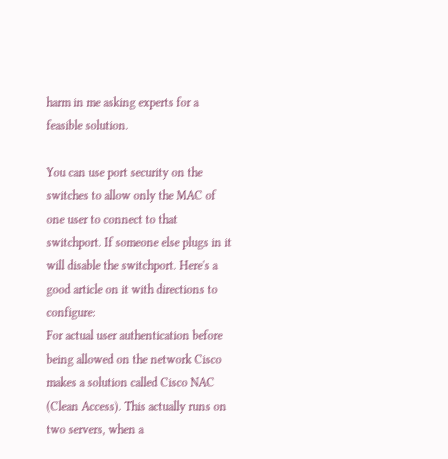harm in me asking experts for a feasible solution.

You can use port security on the switches to allow only the MAC of one user to connect to that switchport. If someone else plugs in it will disable the switchport. Here's a good article on it with directions to configure:
For actual user authentication before being allowed on the network Cisco makes a solution called Cisco NAC (Clean Access). This actually runs on two servers, when a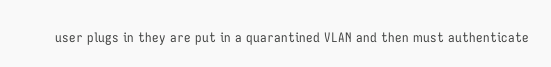user plugs in they are put in a quarantined VLAN and then must authenticate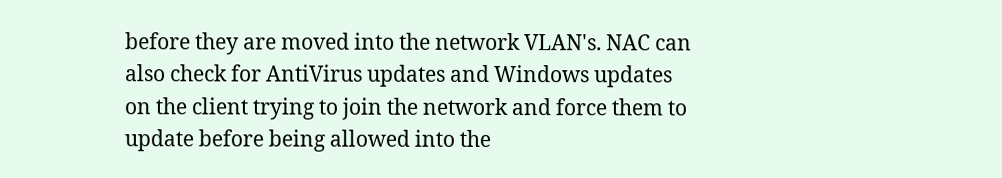before they are moved into the network VLAN's. NAC can also check for AntiVirus updates and Windows updates on the client trying to join the network and force them to update before being allowed into the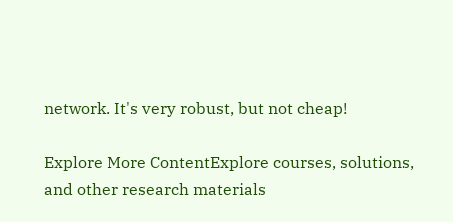network. It's very robust, but not cheap!

Explore More ContentExplore courses, solutions, and other research materials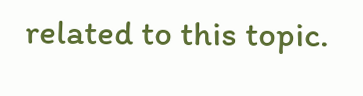related to this topic.